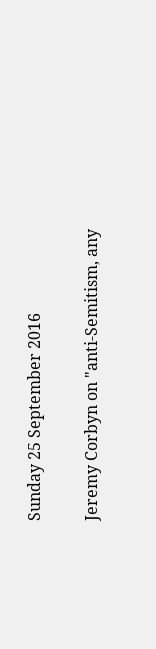Sunday 25 September 2016

Jeremy Corbyn on "anti-Semitism, any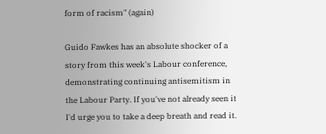form of racism" (again)

Guido Fawkes has an absolute shocker of a story from this week's Labour conference, demonstrating continuing antisemitism in the Labour Party. If you've not already seen it I'd urge you to take a deep breath and read it.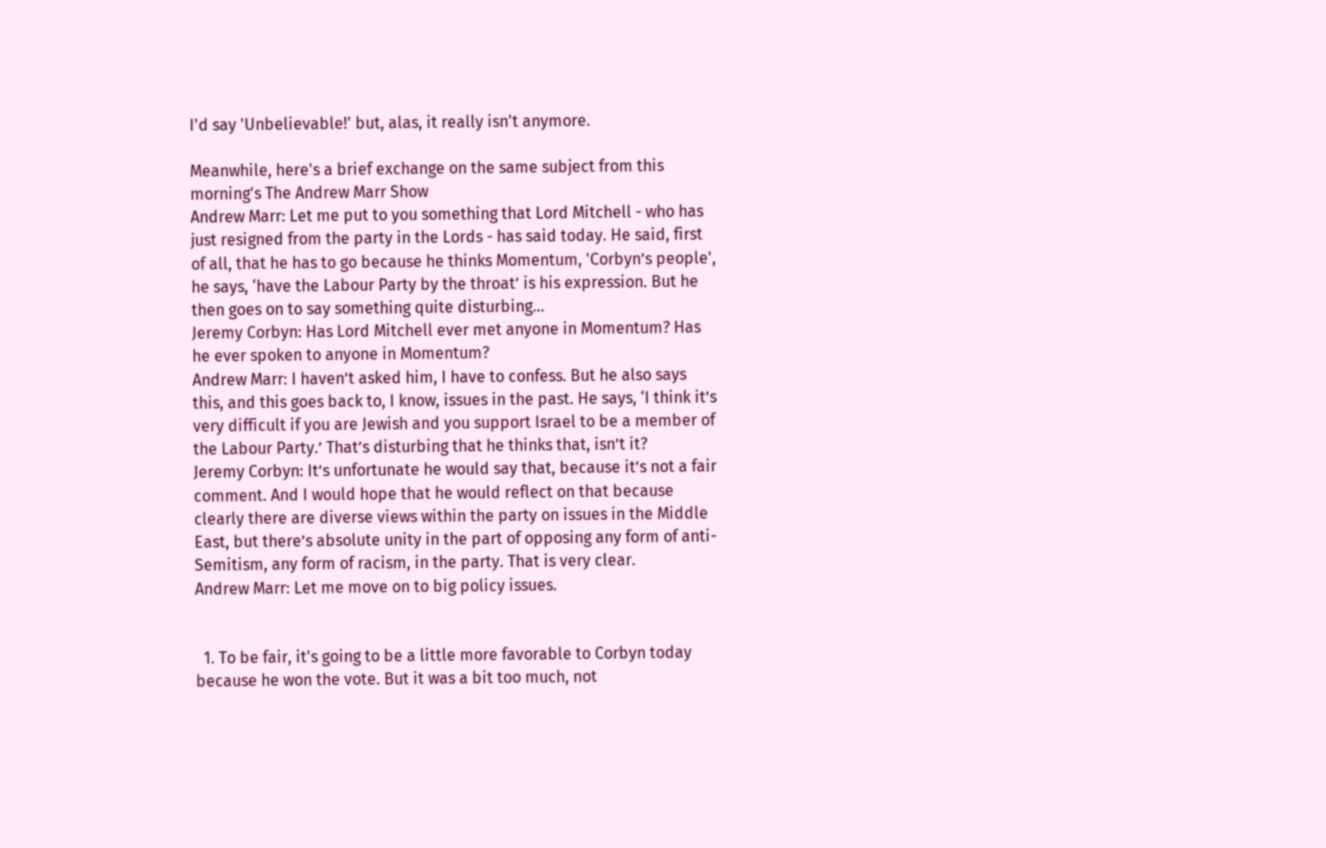I'd say 'Unbelievable!' but, alas, it really isn't anymore.

Meanwhile, here's a brief exchange on the same subject from this morning's The Andrew Marr Show
Andrew Marr: Let me put to you something that Lord Mitchell - who has just resigned from the party in the Lords - has said today. He said, first of all, that he has to go because he thinks Momentum, 'Corbyn’s people', he says, ‘have the Labour Party by the throat’ is his expression. But he then goes on to say something quite disturbing...
Jeremy Corbyn: Has Lord Mitchell ever met anyone in Momentum? Has he ever spoken to anyone in Momentum?
Andrew Marr: I haven’t asked him, I have to confess. But he also says this, and this goes back to, I know, issues in the past. He says, ‘I think it’s very difficult if you are Jewish and you support Israel to be a member of the Labour Party.’ That’s disturbing that he thinks that, isn’t it?
Jeremy Corbyn: It’s unfortunate he would say that, because it’s not a fair comment. And I would hope that he would reflect on that because clearly there are diverse views within the party on issues in the Middle East, but there’s absolute unity in the part of opposing any form of anti-Semitism, any form of racism, in the party. That is very clear.
Andrew Marr: Let me move on to big policy issues.


  1. To be fair, it's going to be a little more favorable to Corbyn today because he won the vote. But it was a bit too much, not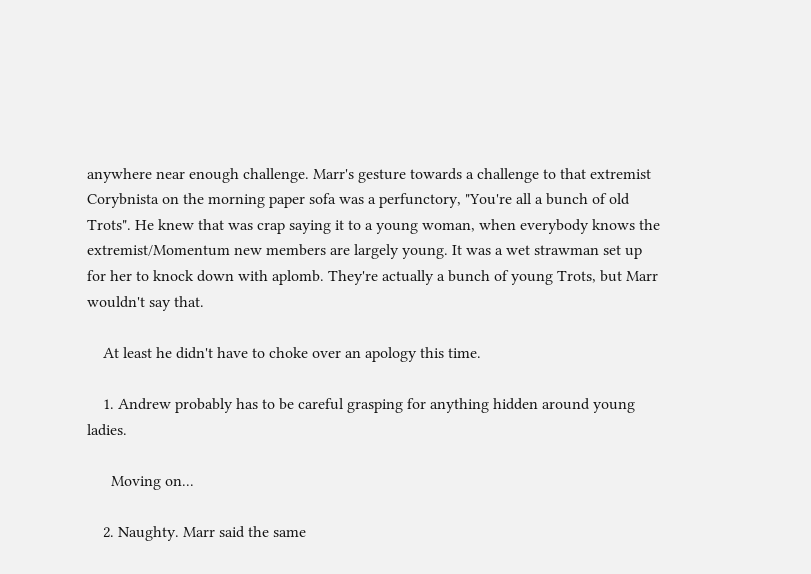anywhere near enough challenge. Marr's gesture towards a challenge to that extremist Corybnista on the morning paper sofa was a perfunctory, "You're all a bunch of old Trots". He knew that was crap saying it to a young woman, when everybody knows the extremist/Momentum new members are largely young. It was a wet strawman set up for her to knock down with aplomb. They're actually a bunch of young Trots, but Marr wouldn't say that.

    At least he didn't have to choke over an apology this time.

    1. Andrew probably has to be careful grasping for anything hidden around young ladies.

      Moving on...

    2. Naughty. Marr said the same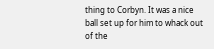thing to Corbyn. It was a nice ball set up for him to whack out of the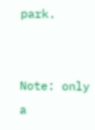park.


Note: only a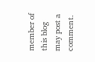member of this blog may post a comment.